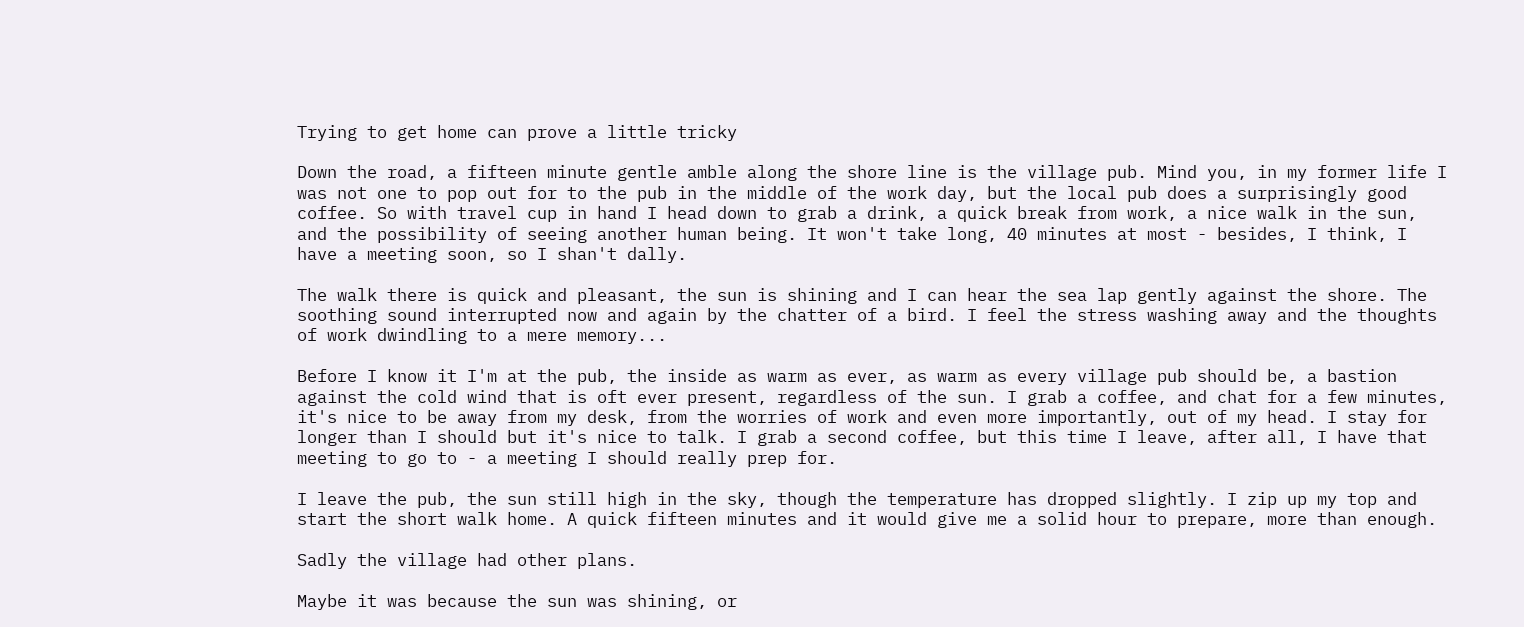Trying to get home can prove a little tricky

Down the road, a fifteen minute gentle amble along the shore line is the village pub. Mind you, in my former life I was not one to pop out for to the pub in the middle of the work day, but the local pub does a surprisingly good coffee. So with travel cup in hand I head down to grab a drink, a quick break from work, a nice walk in the sun, and the possibility of seeing another human being. It won't take long, 40 minutes at most - besides, I think, I have a meeting soon, so I shan't dally.

The walk there is quick and pleasant, the sun is shining and I can hear the sea lap gently against the shore. The soothing sound interrupted now and again by the chatter of a bird. I feel the stress washing away and the thoughts of work dwindling to a mere memory...

Before I know it I'm at the pub, the inside as warm as ever, as warm as every village pub should be, a bastion against the cold wind that is oft ever present, regardless of the sun. I grab a coffee, and chat for a few minutes, it's nice to be away from my desk, from the worries of work and even more importantly, out of my head. I stay for longer than I should but it's nice to talk. I grab a second coffee, but this time I leave, after all, I have that meeting to go to - a meeting I should really prep for.

I leave the pub, the sun still high in the sky, though the temperature has dropped slightly. I zip up my top and start the short walk home. A quick fifteen minutes and it would give me a solid hour to prepare, more than enough.

Sadly the village had other plans.

Maybe it was because the sun was shining, or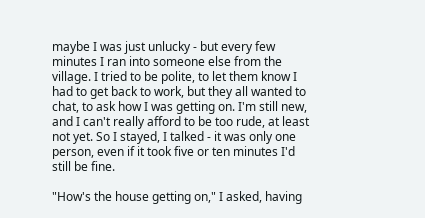maybe I was just unlucky - but every few minutes I ran into someone else from the village. I tried to be polite, to let them know I had to get back to work, but they all wanted to chat, to ask how I was getting on. I'm still new, and I can't really afford to be too rude, at least not yet. So I stayed, I talked - it was only one person, even if it took five or ten minutes I'd still be fine.

"How's the house getting on," I asked, having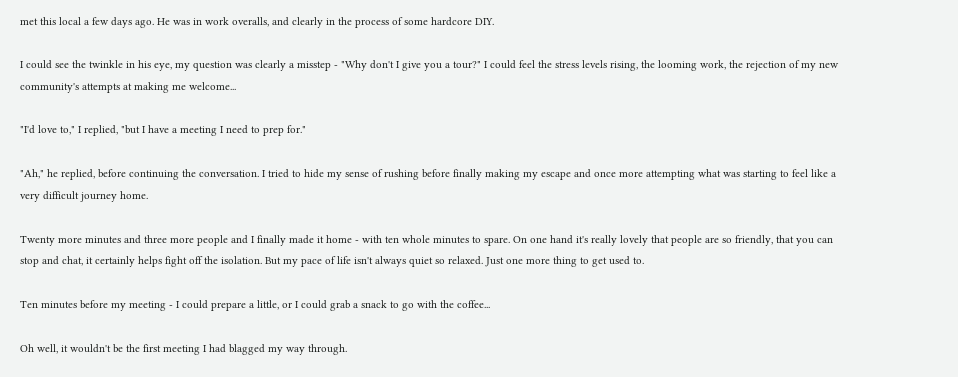met this local a few days ago. He was in work overalls, and clearly in the process of some hardcore DIY.

I could see the twinkle in his eye, my question was clearly a misstep - "Why don't I give you a tour?" I could feel the stress levels rising, the looming work, the rejection of my new community's attempts at making me welcome...

"I'd love to," I replied, "but I have a meeting I need to prep for."

"Ah," he replied, before continuing the conversation. I tried to hide my sense of rushing before finally making my escape and once more attempting what was starting to feel like a very difficult journey home.

Twenty more minutes and three more people and I finally made it home - with ten whole minutes to spare. On one hand it's really lovely that people are so friendly, that you can stop and chat, it certainly helps fight off the isolation. But my pace of life isn't always quiet so relaxed. Just one more thing to get used to.

Ten minutes before my meeting - I could prepare a little, or I could grab a snack to go with the coffee...

Oh well, it wouldn't be the first meeting I had blagged my way through.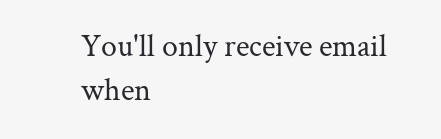You'll only receive email when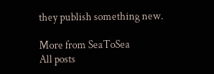they publish something new.

More from SeaToSea
All posts